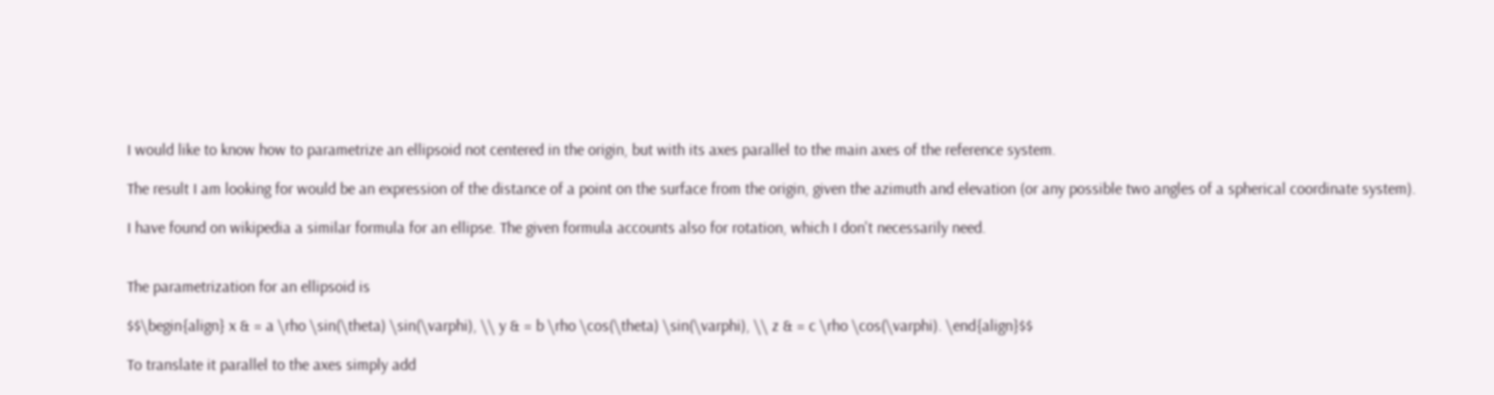I would like to know how to parametrize an ellipsoid not centered in the origin, but with its axes parallel to the main axes of the reference system.

The result I am looking for would be an expression of the distance of a point on the surface from the origin, given the azimuth and elevation (or any possible two angles of a spherical coordinate system).

I have found on wikipedia a similar formula for an ellipse. The given formula accounts also for rotation, which I don't necessarily need.


The parametrization for an ellipsoid is

$$\begin{align} x & = a \rho \sin(\theta) \sin(\varphi), \\ y & = b \rho \cos(\theta) \sin(\varphi), \\ z & = c \rho \cos(\varphi). \end{align}$$

To translate it parallel to the axes simply add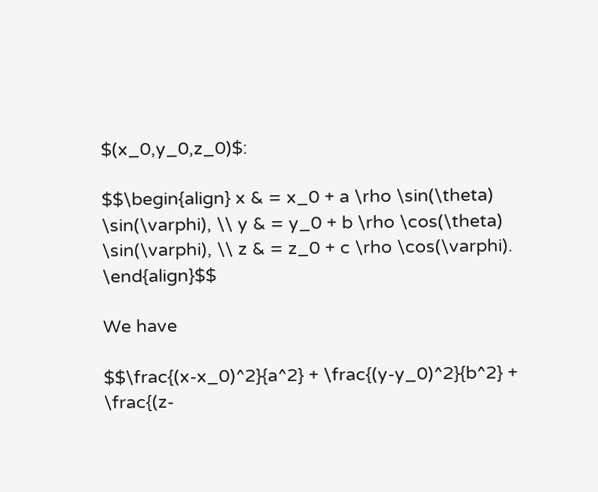$(x_0,y_0,z_0)$:

$$\begin{align} x & = x_0 + a \rho \sin(\theta) \sin(\varphi), \\ y & = y_0 + b \rho \cos(\theta) \sin(\varphi), \\ z & = z_0 + c \rho \cos(\varphi). \end{align}$$

We have

$$\frac{(x-x_0)^2}{a^2} + \frac{(y-y_0)^2}{b^2} + \frac{(z-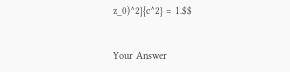z_0)^2}{c^2} = 1.$$


Your Answer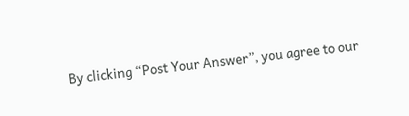By clicking “Post Your Answer”, you agree to our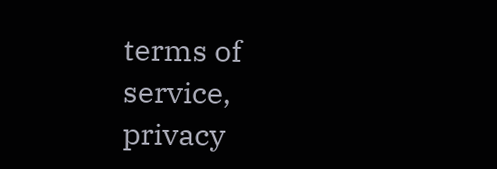terms of service, privacy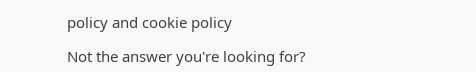policy and cookie policy

Not the answer you're looking for?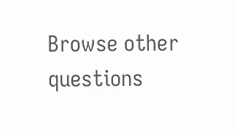Browse other questions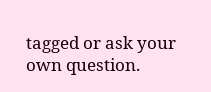tagged or ask your own question.